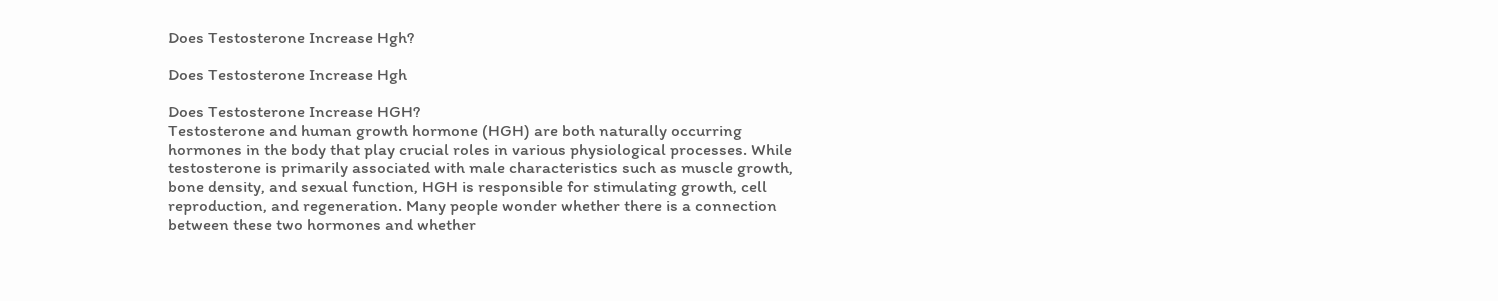Does Testosterone Increase Hgh?

Does Testosterone Increase Hgh

Does Testosterone Increase HGH?
Testosterone and human growth hormone (HGH) are both naturally occurring hormones in the body that play crucial roles in various physiological processes. While testosterone is primarily associated with male characteristics such as muscle growth, bone density, and sexual function, HGH is responsible for stimulating growth, cell reproduction, and regeneration. Many people wonder whether there is a connection between these two hormones and whether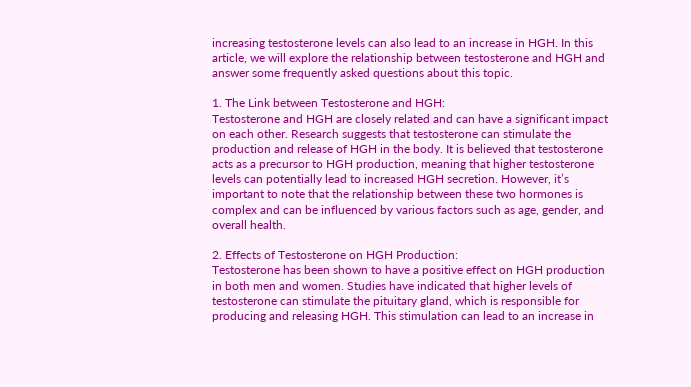increasing testosterone levels can also lead to an increase in HGH. In this article, we will explore the relationship between testosterone and HGH and answer some frequently asked questions about this topic.

1. The Link between Testosterone and HGH:
Testosterone and HGH are closely related and can have a significant impact on each other. Research suggests that testosterone can stimulate the production and release of HGH in the body. It is believed that testosterone acts as a precursor to HGH production, meaning that higher testosterone levels can potentially lead to increased HGH secretion. However, it’s important to note that the relationship between these two hormones is complex and can be influenced by various factors such as age, gender, and overall health.

2. Effects of Testosterone on HGH Production:
Testosterone has been shown to have a positive effect on HGH production in both men and women. Studies have indicated that higher levels of testosterone can stimulate the pituitary gland, which is responsible for producing and releasing HGH. This stimulation can lead to an increase in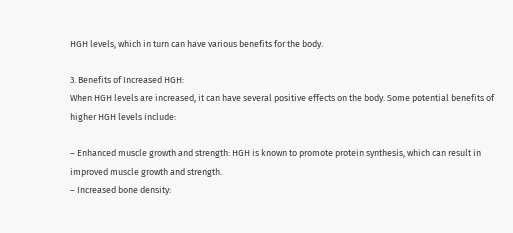HGH levels, which in turn can have various benefits for the body.

3. Benefits of Increased HGH:
When HGH levels are increased, it can have several positive effects on the body. Some potential benefits of higher HGH levels include:

– Enhanced muscle growth and strength: HGH is known to promote protein synthesis, which can result in improved muscle growth and strength.
– Increased bone density: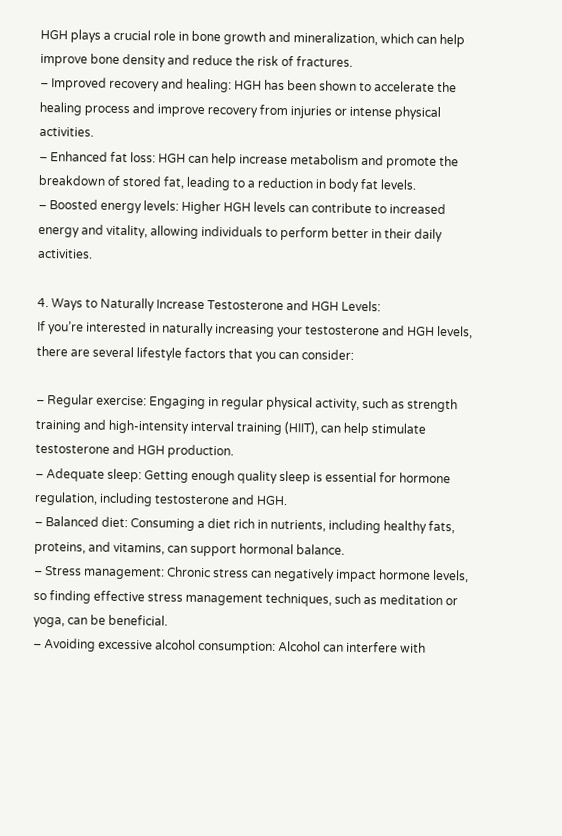HGH plays a crucial role in bone growth and mineralization, which can help improve bone density and reduce the risk of fractures.
– Improved recovery and healing: HGH has been shown to accelerate the healing process and improve recovery from injuries or intense physical activities.
– Enhanced fat loss: HGH can help increase metabolism and promote the breakdown of stored fat, leading to a reduction in body fat levels.
– Boosted energy levels: Higher HGH levels can contribute to increased energy and vitality, allowing individuals to perform better in their daily activities.

4. Ways to Naturally Increase Testosterone and HGH Levels:
If you’re interested in naturally increasing your testosterone and HGH levels, there are several lifestyle factors that you can consider:

– Regular exercise: Engaging in regular physical activity, such as strength training and high-intensity interval training (HIIT), can help stimulate testosterone and HGH production.
– Adequate sleep: Getting enough quality sleep is essential for hormone regulation, including testosterone and HGH.
– Balanced diet: Consuming a diet rich in nutrients, including healthy fats, proteins, and vitamins, can support hormonal balance.
– Stress management: Chronic stress can negatively impact hormone levels, so finding effective stress management techniques, such as meditation or yoga, can be beneficial.
– Avoiding excessive alcohol consumption: Alcohol can interfere with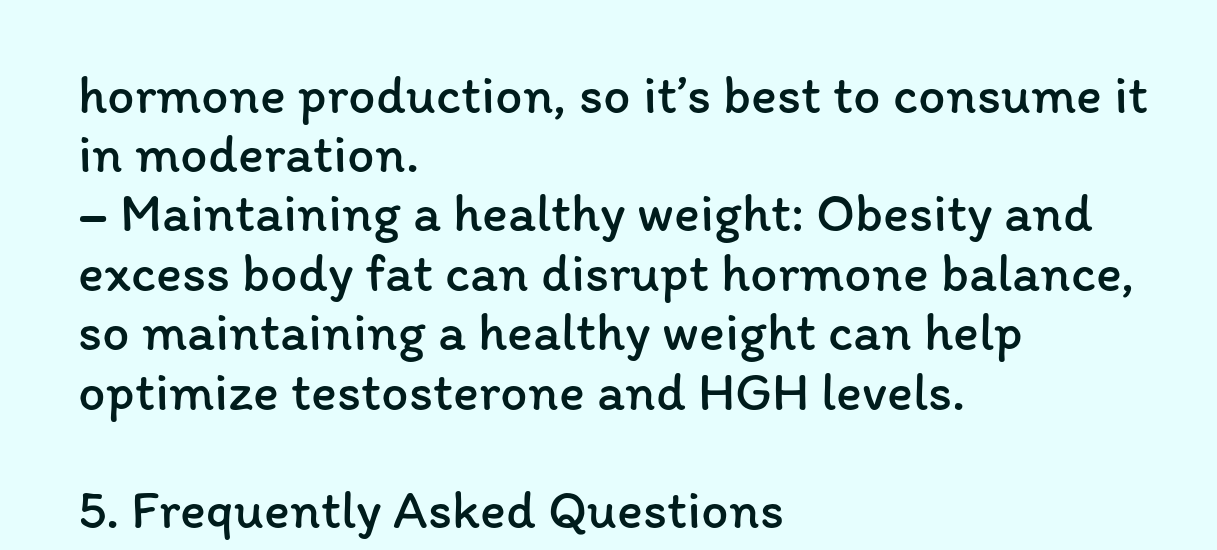hormone production, so it’s best to consume it in moderation.
– Maintaining a healthy weight: Obesity and excess body fat can disrupt hormone balance, so maintaining a healthy weight can help optimize testosterone and HGH levels.

5. Frequently Asked Questions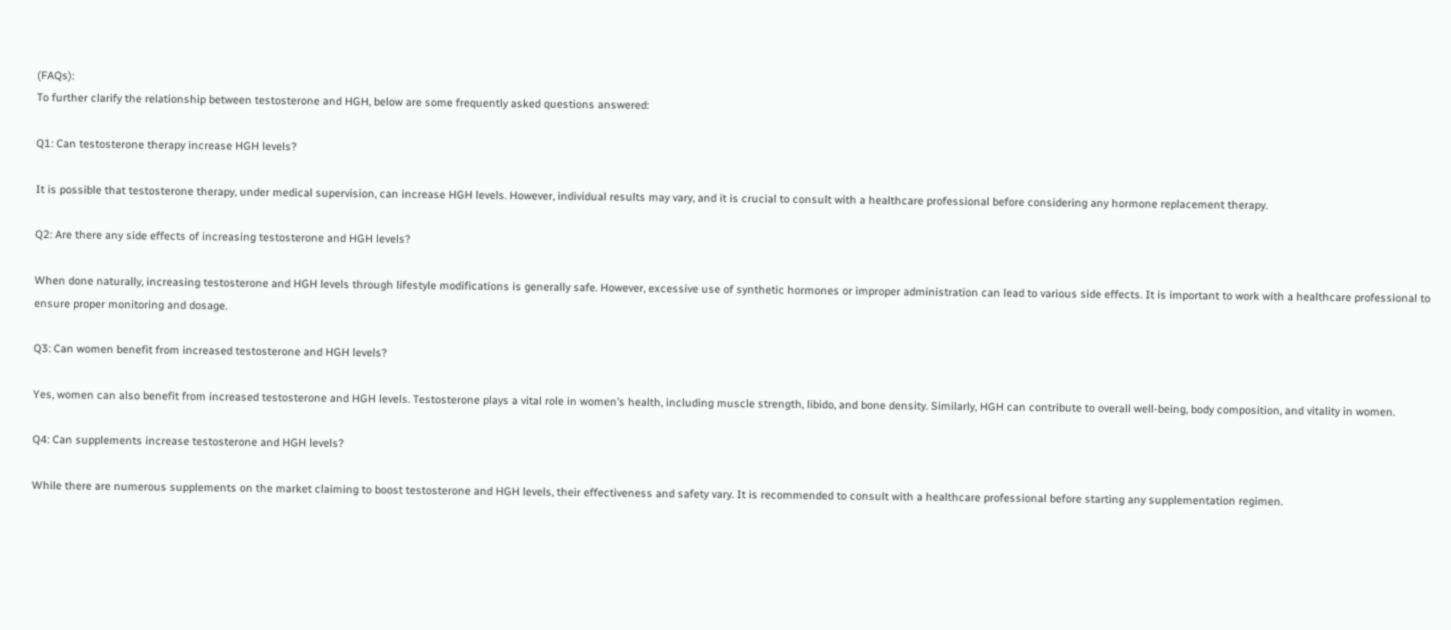(FAQs):
To further clarify the relationship between testosterone and HGH, below are some frequently asked questions answered:

Q1: Can testosterone therapy increase HGH levels?

It is possible that testosterone therapy, under medical supervision, can increase HGH levels. However, individual results may vary, and it is crucial to consult with a healthcare professional before considering any hormone replacement therapy.

Q2: Are there any side effects of increasing testosterone and HGH levels?

When done naturally, increasing testosterone and HGH levels through lifestyle modifications is generally safe. However, excessive use of synthetic hormones or improper administration can lead to various side effects. It is important to work with a healthcare professional to ensure proper monitoring and dosage.

Q3: Can women benefit from increased testosterone and HGH levels?

Yes, women can also benefit from increased testosterone and HGH levels. Testosterone plays a vital role in women’s health, including muscle strength, libido, and bone density. Similarly, HGH can contribute to overall well-being, body composition, and vitality in women.

Q4: Can supplements increase testosterone and HGH levels?

While there are numerous supplements on the market claiming to boost testosterone and HGH levels, their effectiveness and safety vary. It is recommended to consult with a healthcare professional before starting any supplementation regimen.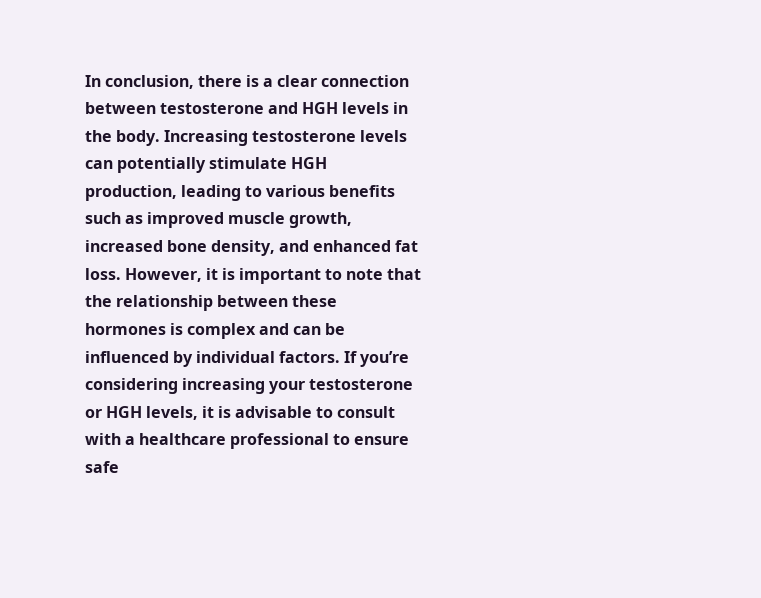In conclusion, there is a clear connection between testosterone and HGH levels in the body. Increasing testosterone levels can potentially stimulate HGH production, leading to various benefits such as improved muscle growth, increased bone density, and enhanced fat loss. However, it is important to note that the relationship between these hormones is complex and can be influenced by individual factors. If you’re considering increasing your testosterone or HGH levels, it is advisable to consult with a healthcare professional to ensure safe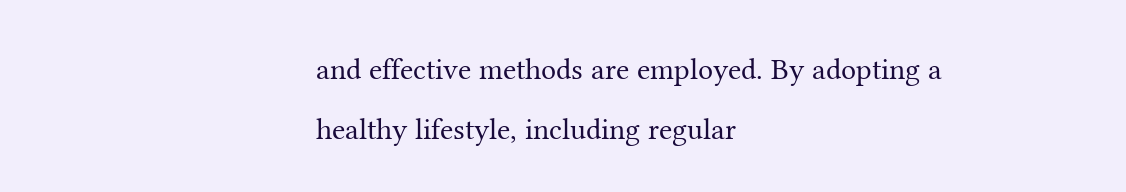and effective methods are employed. By adopting a healthy lifestyle, including regular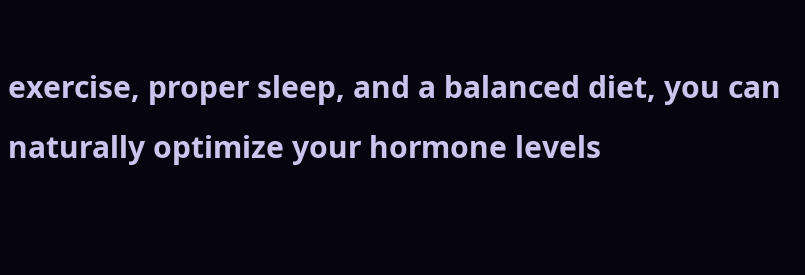exercise, proper sleep, and a balanced diet, you can naturally optimize your hormone levels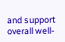and support overall well-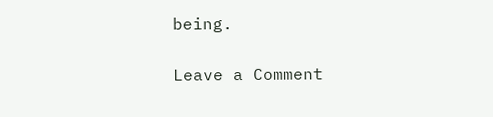being.

Leave a Comment